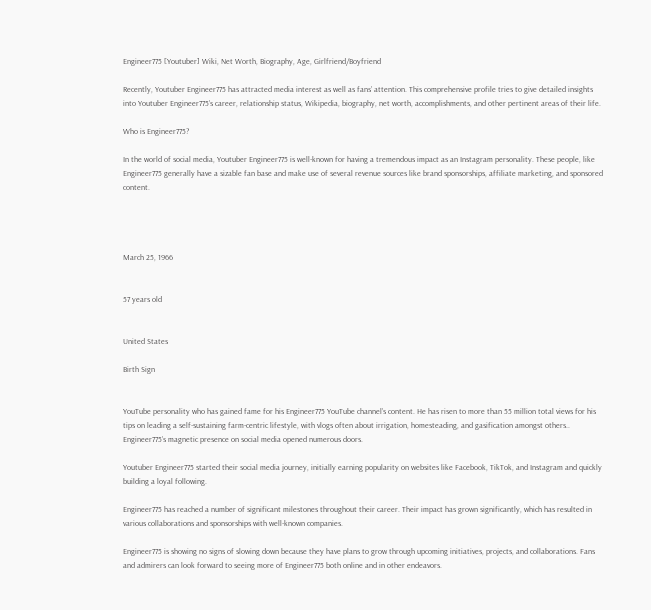Engineer775 [Youtuber] Wiki, Net Worth, Biography, Age, Girlfriend/Boyfriend

Recently, Youtuber Engineer775 has attracted media interest as well as fans’ attention. This comprehensive profile tries to give detailed insights into Youtuber Engineer775’s career, relationship status, Wikipedia, biography, net worth, accomplishments, and other pertinent areas of their life.

Who is Engineer775?

In the world of social media, Youtuber Engineer775 is well-known for having a tremendous impact as an Instagram personality. These people, like Engineer775 generally have a sizable fan base and make use of several revenue sources like brand sponsorships, affiliate marketing, and sponsored content.




March 25, 1966


57 years old


United States

Birth Sign


YouTube personality who has gained fame for his Engineer775 YouTube channel’s content. He has risen to more than 55 million total views for his tips on leading a self-sustaining farm-centric lifestyle, with vlogs often about irrigation, homesteading, and gasification amongst others.. Engineer775’s magnetic presence on social media opened numerous doors.

Youtuber Engineer775 started their social media journey, initially earning popularity on websites like Facebook, TikTok, and Instagram and quickly building a loyal following.

Engineer775 has reached a number of significant milestones throughout their career. Their impact has grown significantly, which has resulted in various collaborations and sponsorships with well-known companies.

Engineer775 is showing no signs of slowing down because they have plans to grow through upcoming initiatives, projects, and collaborations. Fans and admirers can look forward to seeing more of Engineer775 both online and in other endeavors.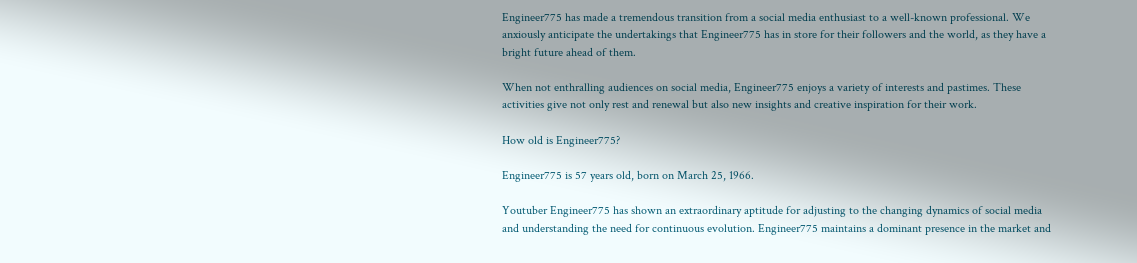Engineer775 has made a tremendous transition from a social media enthusiast to a well-known professional. We anxiously anticipate the undertakings that Engineer775 has in store for their followers and the world, as they have a bright future ahead of them.

When not enthralling audiences on social media, Engineer775 enjoys a variety of interests and pastimes. These activities give not only rest and renewal but also new insights and creative inspiration for their work.

How old is Engineer775?

Engineer775 is 57 years old, born on March 25, 1966.

Youtuber Engineer775 has shown an extraordinary aptitude for adjusting to the changing dynamics of social media and understanding the need for continuous evolution. Engineer775 maintains a dominant presence in the market and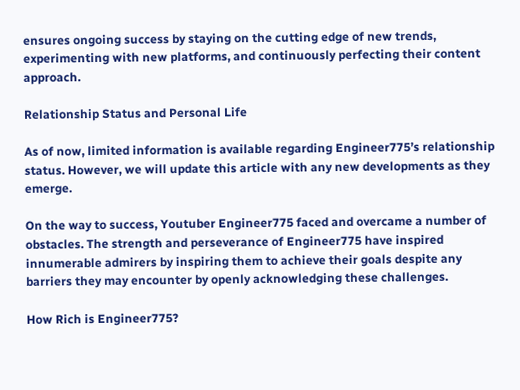ensures ongoing success by staying on the cutting edge of new trends, experimenting with new platforms, and continuously perfecting their content approach.

Relationship Status and Personal Life

As of now, limited information is available regarding Engineer775’s relationship status. However, we will update this article with any new developments as they emerge.

On the way to success, Youtuber Engineer775 faced and overcame a number of obstacles. The strength and perseverance of Engineer775 have inspired innumerable admirers by inspiring them to achieve their goals despite any barriers they may encounter by openly acknowledging these challenges.

How Rich is Engineer775?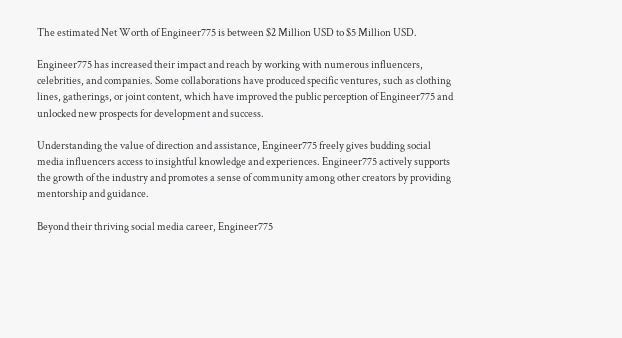The estimated Net Worth of Engineer775 is between $2 Million USD to $5 Million USD.

Engineer775 has increased their impact and reach by working with numerous influencers, celebrities, and companies. Some collaborations have produced specific ventures, such as clothing lines, gatherings, or joint content, which have improved the public perception of Engineer775 and unlocked new prospects for development and success.

Understanding the value of direction and assistance, Engineer775 freely gives budding social media influencers access to insightful knowledge and experiences. Engineer775 actively supports the growth of the industry and promotes a sense of community among other creators by providing mentorship and guidance.

Beyond their thriving social media career, Engineer775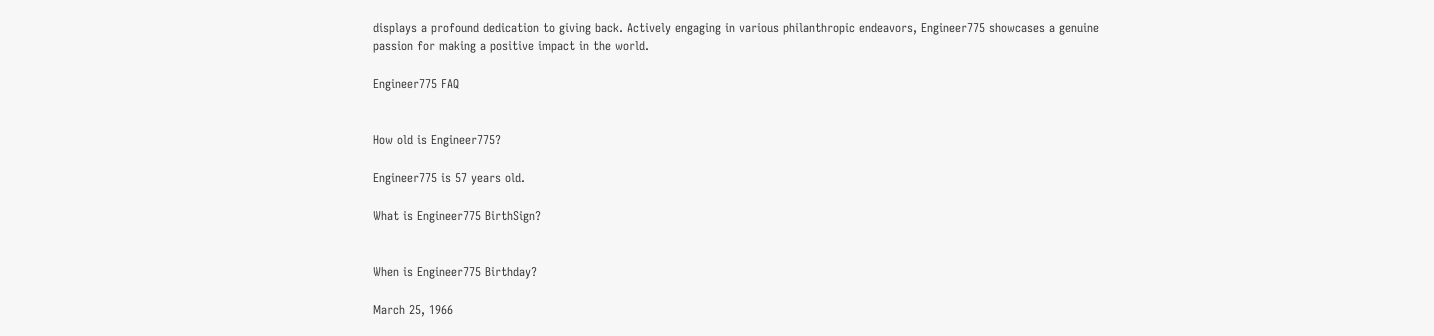displays a profound dedication to giving back. Actively engaging in various philanthropic endeavors, Engineer775 showcases a genuine passion for making a positive impact in the world.

Engineer775 FAQ


How old is Engineer775?

Engineer775 is 57 years old.

What is Engineer775 BirthSign?


When is Engineer775 Birthday?

March 25, 1966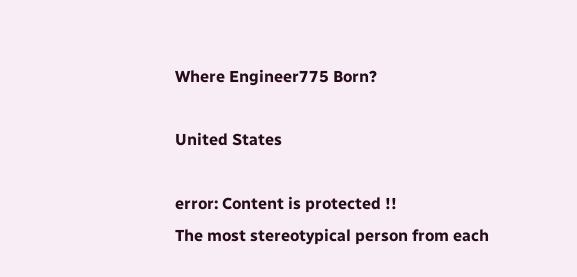Where Engineer775 Born?

United States

error: Content is protected !!
The most stereotypical person from each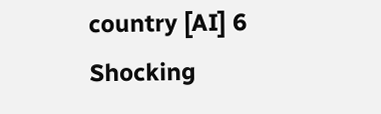country [AI] 6 Shocking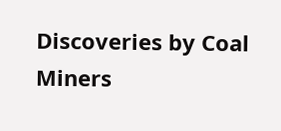Discoveries by Coal Miners